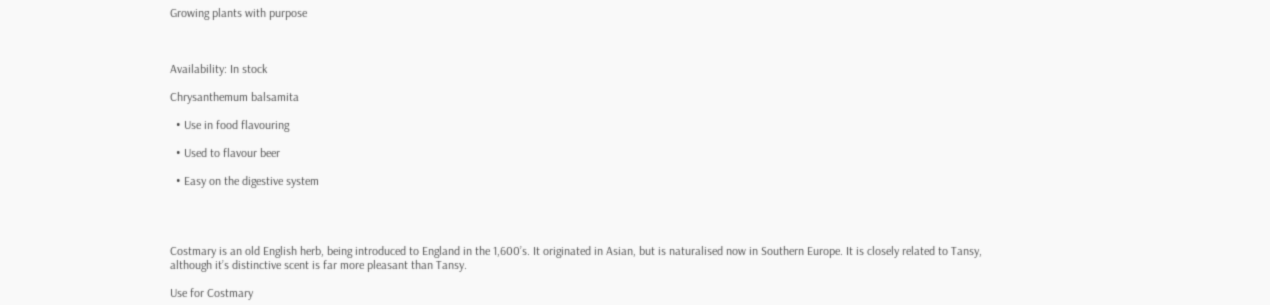Growing plants with purpose



Availability: In stock

Chrysanthemum balsamita

  • Use in food flavouring

  • Used to flavour beer

  • Easy on the digestive system




Costmary is an old English herb, being introduced to England in the 1,600’s. It originated in Asian, but is naturalised now in Southern Europe. It is closely related to Tansy, although it’s distinctive scent is far more pleasant than Tansy.

Use for Costmary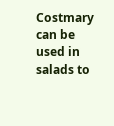Costmary can be used in salads to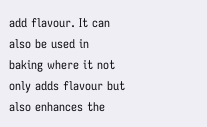add flavour. It can also be used in baking where it not only adds flavour but also enhances the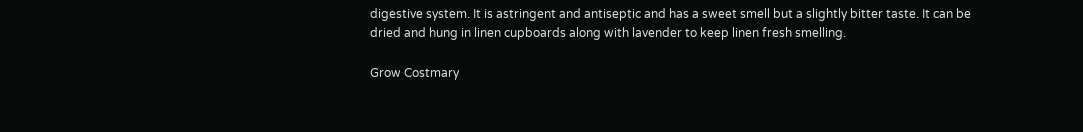digestive system. It is astringent and antiseptic and has a sweet smell but a slightly bitter taste. It can be dried and hung in linen cupboards along with lavender to keep linen fresh smelling.

Grow Costmary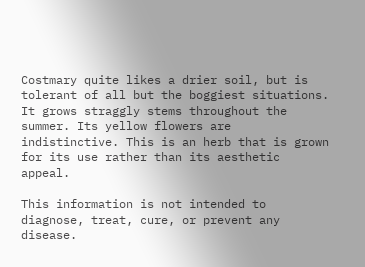Costmary quite likes a drier soil, but is tolerant of all but the boggiest situations. It grows straggly stems throughout the summer. Its yellow flowers are indistinctive. This is an herb that is grown for its use rather than its aesthetic appeal.

This information is not intended to diagnose, treat, cure, or prevent any disease.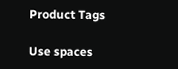Product Tags

Use spaces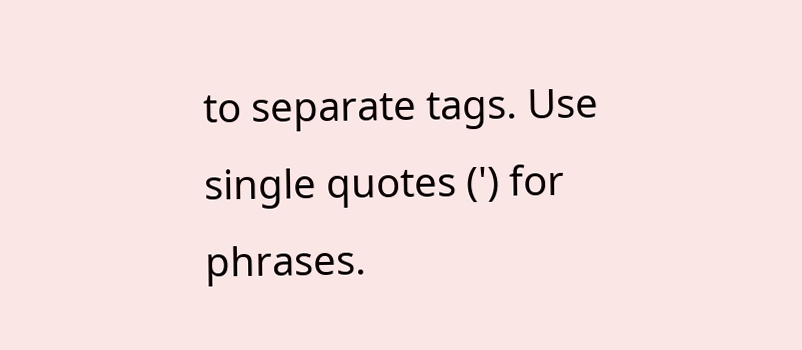to separate tags. Use single quotes (') for phrases.